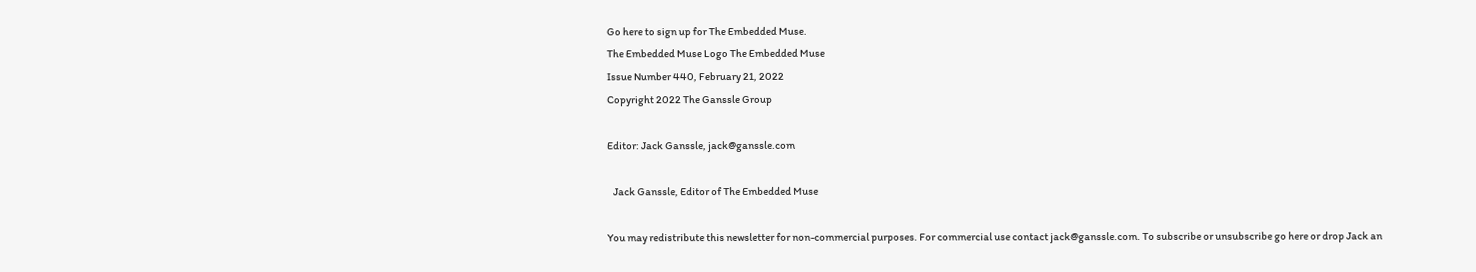Go here to sign up for The Embedded Muse.
The Embedded Muse Logo The Embedded Muse
Issue Number 440, February 21, 2022
Copyright 2022 The Ganssle Group

Editor: Jack Ganssle, jack@ganssle.com

   Jack Ganssle, Editor of The Embedded Muse

You may redistribute this newsletter for non-commercial purposes. For commercial use contact jack@ganssle.com. To subscribe or unsubscribe go here or drop Jack an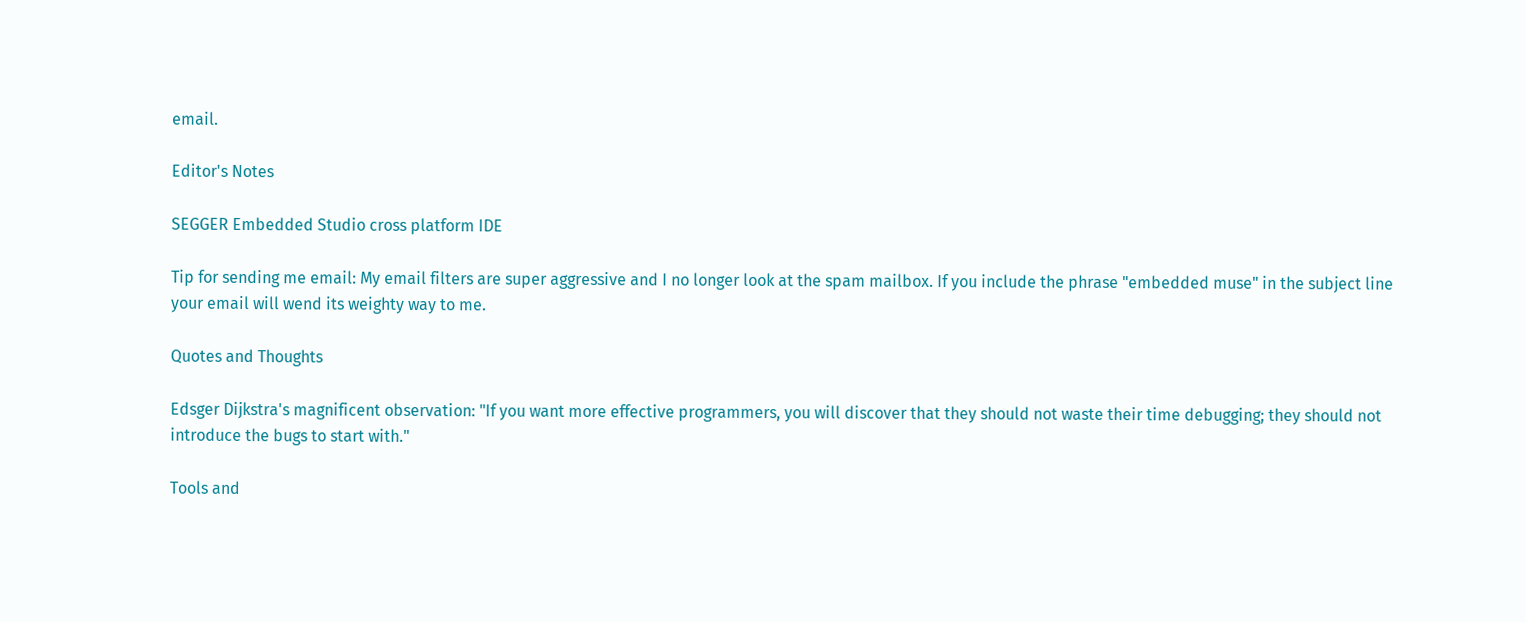email.

Editor's Notes

SEGGER Embedded Studio cross platform IDE

Tip for sending me email: My email filters are super aggressive and I no longer look at the spam mailbox. If you include the phrase "embedded muse" in the subject line your email will wend its weighty way to me.

Quotes and Thoughts

Edsger Dijkstra's magnificent observation: "If you want more effective programmers, you will discover that they should not waste their time debugging; they should not introduce the bugs to start with."

Tools and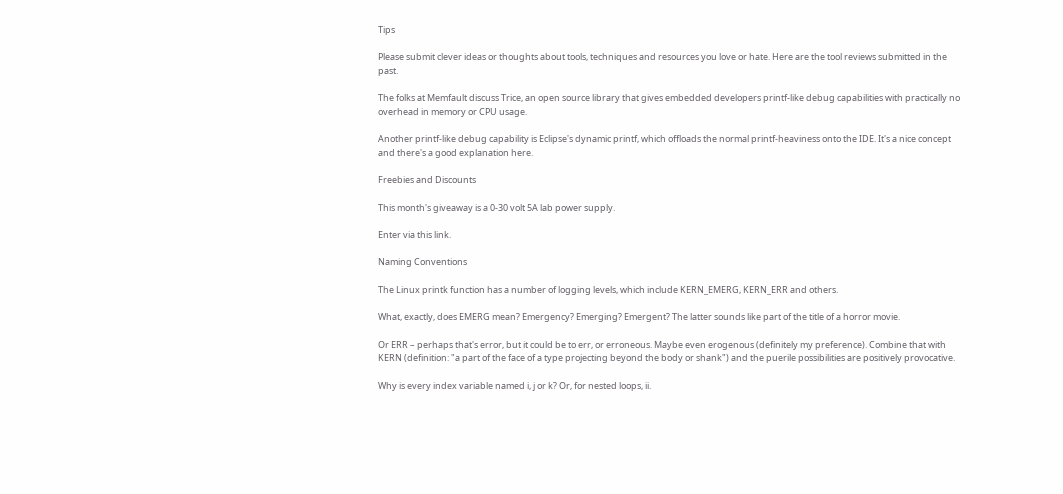Tips

Please submit clever ideas or thoughts about tools, techniques and resources you love or hate. Here are the tool reviews submitted in the past.

The folks at Memfault discuss Trice, an open source library that gives embedded developers printf-like debug capabilities with practically no overhead in memory or CPU usage.

Another printf-like debug capability is Eclipse's dynamic printf, which offloads the normal printf-heaviness onto the IDE. It's a nice concept and there's a good explanation here.

Freebies and Discounts

This month's giveaway is a 0-30 volt 5A lab power supply.

Enter via this link.

Naming Conventions

The Linux printk function has a number of logging levels, which include KERN_EMERG, KERN_ERR and others.

What, exactly, does EMERG mean? Emergency? Emerging? Emergent? The latter sounds like part of the title of a horror movie.

Or ERR – perhaps that's error, but it could be to err, or erroneous. Maybe even erogenous (definitely my preference). Combine that with KERN (definition: "a part of the face of a type projecting beyond the body or shank") and the puerile possibilities are positively provocative.

Why is every index variable named i, j or k? Or, for nested loops, ii.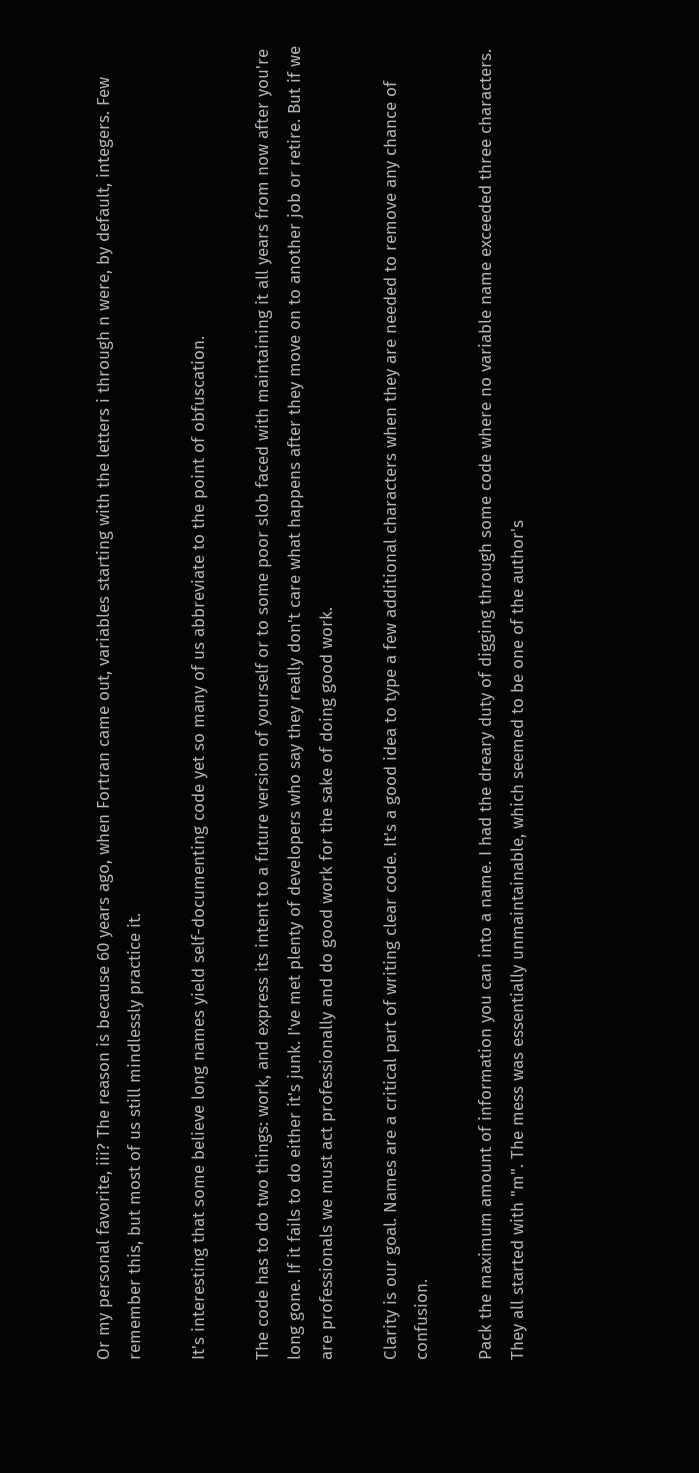Or my personal favorite, iii? The reason is because 60 years ago, when Fortran came out, variables starting with the letters i through n were, by default, integers. Few remember this, but most of us still mindlessly practice it.

It's interesting that some believe long names yield self-documenting code yet so many of us abbreviate to the point of obfuscation.

The code has to do two things: work, and express its intent to a future version of yourself or to some poor slob faced with maintaining it all years from now after you're long gone. If it fails to do either it's junk. I've met plenty of developers who say they really don't care what happens after they move on to another job or retire. But if we are professionals we must act professionally and do good work for the sake of doing good work.

Clarity is our goal. Names are a critical part of writing clear code. It's a good idea to type a few additional characters when they are needed to remove any chance of confusion.

Pack the maximum amount of information you can into a name. I had the dreary duty of digging through some code where no variable name exceeded three characters. They all started with "m". The mess was essentially unmaintainable, which seemed to be one of the author's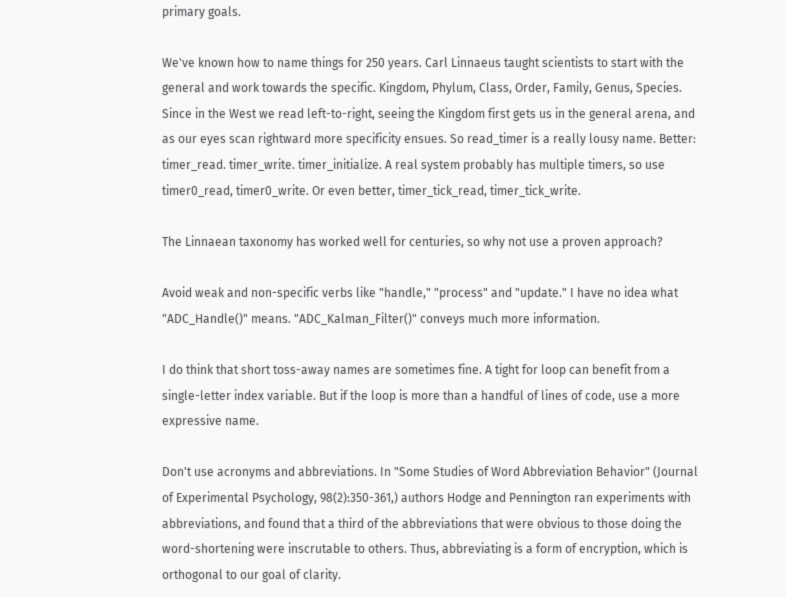primary goals.

We've known how to name things for 250 years. Carl Linnaeus taught scientists to start with the general and work towards the specific. Kingdom, Phylum, Class, Order, Family, Genus, Species. Since in the West we read left-to-right, seeing the Kingdom first gets us in the general arena, and as our eyes scan rightward more specificity ensues. So read_timer is a really lousy name. Better: timer_read. timer_write. timer_initialize. A real system probably has multiple timers, so use timer0_read, timer0_write. Or even better, timer_tick_read, timer_tick_write.

The Linnaean taxonomy has worked well for centuries, so why not use a proven approach?

Avoid weak and non-specific verbs like "handle," "process" and "update." I have no idea what "ADC_Handle()" means. "ADC_Kalman_Filter()" conveys much more information.

I do think that short toss-away names are sometimes fine. A tight for loop can benefit from a single-letter index variable. But if the loop is more than a handful of lines of code, use a more expressive name.

Don't use acronyms and abbreviations. In "Some Studies of Word Abbreviation Behavior" (Journal of Experimental Psychology, 98(2):350-361,) authors Hodge and Pennington ran experiments with abbreviations, and found that a third of the abbreviations that were obvious to those doing the word-shortening were inscrutable to others. Thus, abbreviating is a form of encryption, which is orthogonal to our goal of clarity.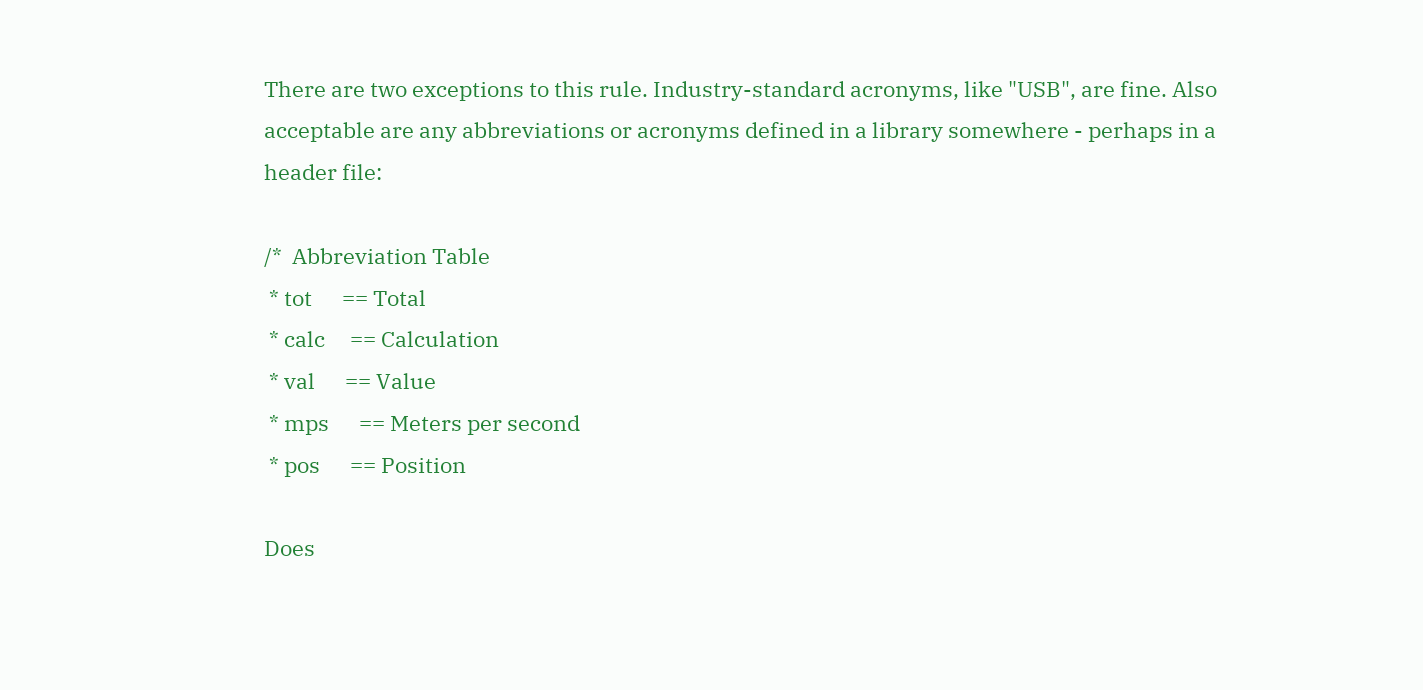There are two exceptions to this rule. Industry-standard acronyms, like "USB", are fine. Also acceptable are any abbreviations or acronyms defined in a library somewhere - perhaps in a header file:

/*  Abbreviation Table
 * tot      == Total
 * calc     == Calculation
 * val      == Value
 * mps      == Meters per second
 * pos      == Position

Does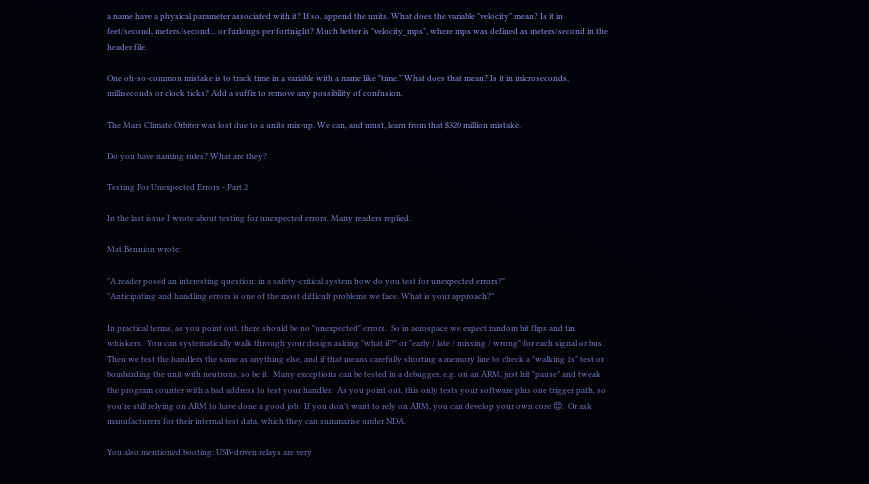a name have a physical parameter associated with it? If so, append the units. What does the variable "velocity" mean? Is it in feet/second, meters/second... or furlongs per fortnight? Much better is "velocity_mps", where mps was defined as meters/second in the header file.

One oh-so-common mistake is to track time in a variable with a name like "time." What does that mean? Is it in microseconds, milliseconds or clock ticks? Add a suffix to remove any possibility of confusion.

The Mars Climate Orbiter was lost due to a units mix-up. We can, and must, learn from that $320 million mistake.

Do you have naming rules? What are they?

Testing For Unexpected Errors - Part 2

In the last issue I wrote about testing for unexpected errors. Many readers replied.

Mat Bennion wrote:

"A reader posed an interesting question: in a safety-critical system how do you test for unexpected errors?"
"Anticipating and handling errors is one of the most difficult problems we face. What is your approach?"

In practical terms, as you point out, there should be no "unexpected" errors.  So in aerospace we expect random bit flips and tin whiskers.  You can systematically walk through your design asking "what if?" or "early / late / missing / wrong" for each signal or bus.  Then we test the handlers the same as anything else, and if that means carefully shorting a memory line to check a "walking 1s" test or bombarding the unit with neutrons, so be it.  Many exceptions can be tested in a debugger, e.g. on an ARM, just hit "pause" and tweak the program counter with a bad address to test your handler.  As you point out, this only tests your software plus one trigger path, so you're still relying on ARM to have done a good job.  If you don't want to rely on ARM, you can develop your own core 😊.  Or ask manufacturers for their internal test data, which they can summarise under NDA.

You also mentioned booting: USB-driven relays are very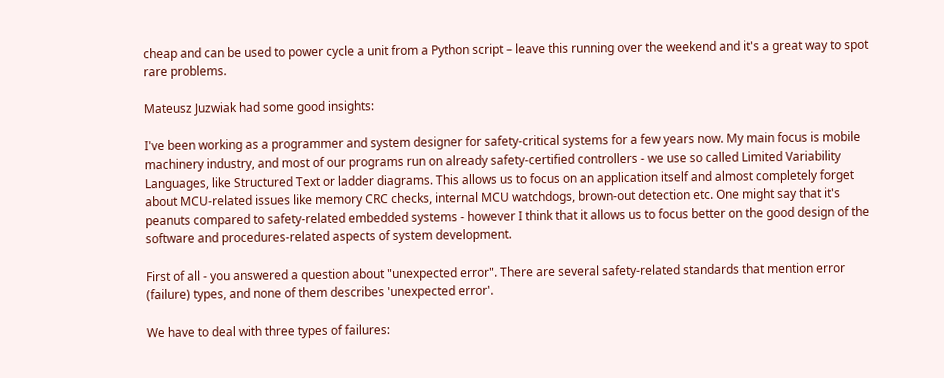cheap and can be used to power cycle a unit from a Python script – leave this running over the weekend and it's a great way to spot rare problems.

Mateusz Juzwiak had some good insights:

I've been working as a programmer and system designer for safety-critical systems for a few years now. My main focus is mobile machinery industry, and most of our programs run on already safety-certified controllers - we use so called Limited Variability Languages, like Structured Text or ladder diagrams. This allows us to focus on an application itself and almost completely forget about MCU-related issues like memory CRC checks, internal MCU watchdogs, brown-out detection etc. One might say that it's peanuts compared to safety-related embedded systems - however I think that it allows us to focus better on the good design of the software and procedures-related aspects of system development.

First of all - you answered a question about "unexpected error". There are several safety-related standards that mention error (failure) types, and none of them describes 'unexpected error'.

We have to deal with three types of failures: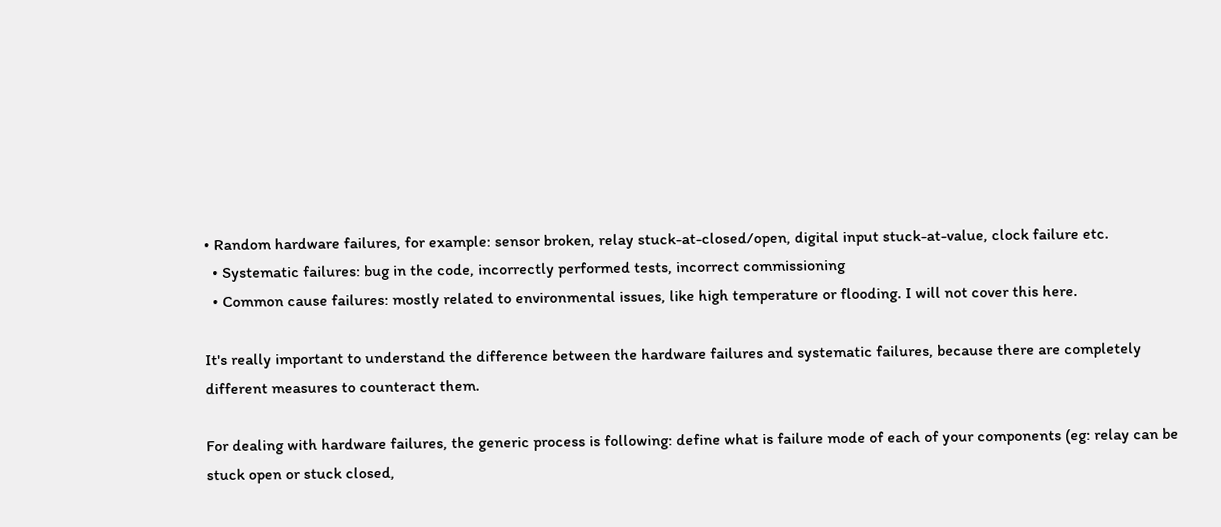• Random hardware failures, for example: sensor broken, relay stuck-at-closed/open, digital input stuck-at-value, clock failure etc.
  • Systematic failures: bug in the code, incorrectly performed tests, incorrect commissioning
  • Common cause failures: mostly related to environmental issues, like high temperature or flooding. I will not cover this here.

It's really important to understand the difference between the hardware failures and systematic failures, because there are completely different measures to counteract them.

For dealing with hardware failures, the generic process is following: define what is failure mode of each of your components (eg: relay can be stuck open or stuck closed,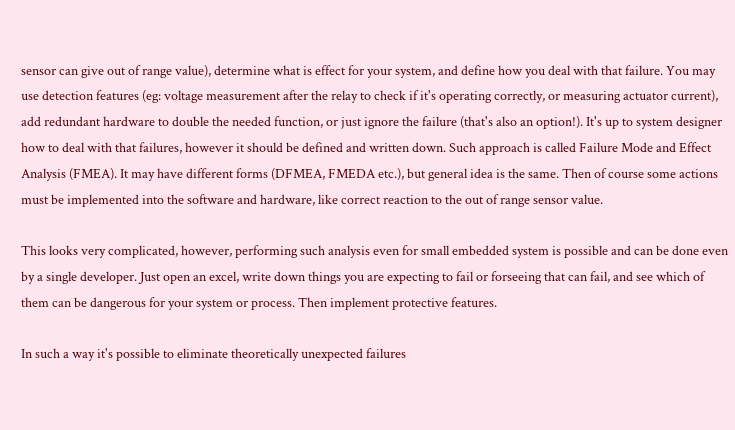sensor can give out of range value), determine what is effect for your system, and define how you deal with that failure. You may use detection features (eg: voltage measurement after the relay to check if it's operating correctly, or measuring actuator current), add redundant hardware to double the needed function, or just ignore the failure (that's also an option!). It's up to system designer how to deal with that failures, however it should be defined and written down. Such approach is called Failure Mode and Effect Analysis (FMEA). It may have different forms (DFMEA, FMEDA etc.), but general idea is the same. Then of course some actions must be implemented into the software and hardware, like correct reaction to the out of range sensor value.

This looks very complicated, however, performing such analysis even for small embedded system is possible and can be done even by a single developer. Just open an excel, write down things you are expecting to fail or forseeing that can fail, and see which of them can be dangerous for your system or process. Then implement protective features.

In such a way it's possible to eliminate theoretically unexpected failures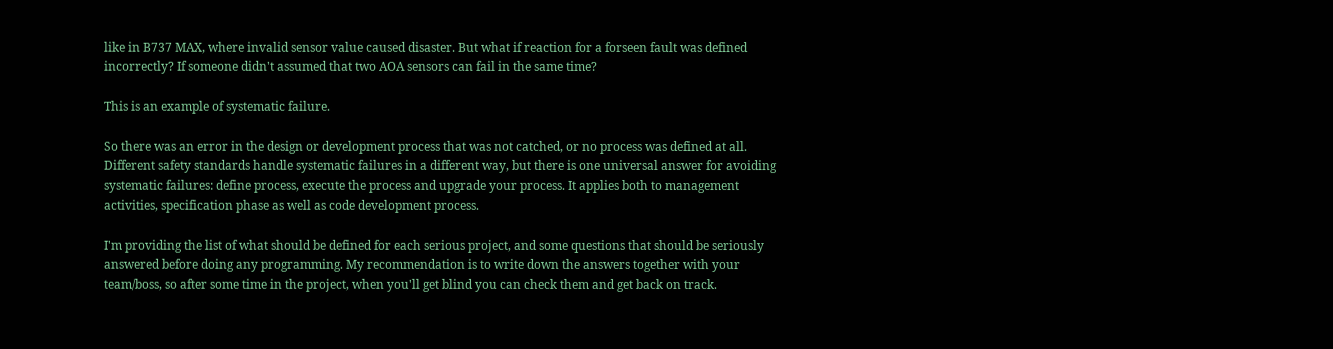like in B737 MAX, where invalid sensor value caused disaster. But what if reaction for a forseen fault was defined incorrectly? If someone didn't assumed that two AOA sensors can fail in the same time?

This is an example of systematic failure.

So there was an error in the design or development process that was not catched, or no process was defined at all. Different safety standards handle systematic failures in a different way, but there is one universal answer for avoiding systematic failures: define process, execute the process and upgrade your process. It applies both to management activities, specification phase as well as code development process.

I'm providing the list of what should be defined for each serious project, and some questions that should be seriously answered before doing any programming. My recommendation is to write down the answers together with your team/boss, so after some time in the project, when you'll get blind you can check them and get back on track.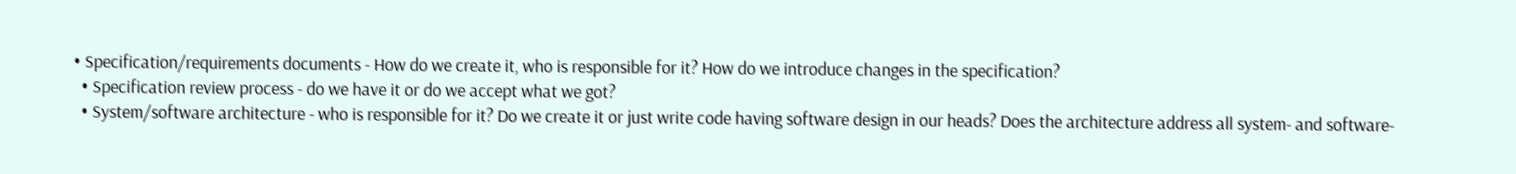• Specification/requirements documents - How do we create it, who is responsible for it? How do we introduce changes in the specification?
  • Specification review process - do we have it or do we accept what we got?
  • System/software architecture - who is responsible for it? Do we create it or just write code having software design in our heads? Does the architecture address all system- and software-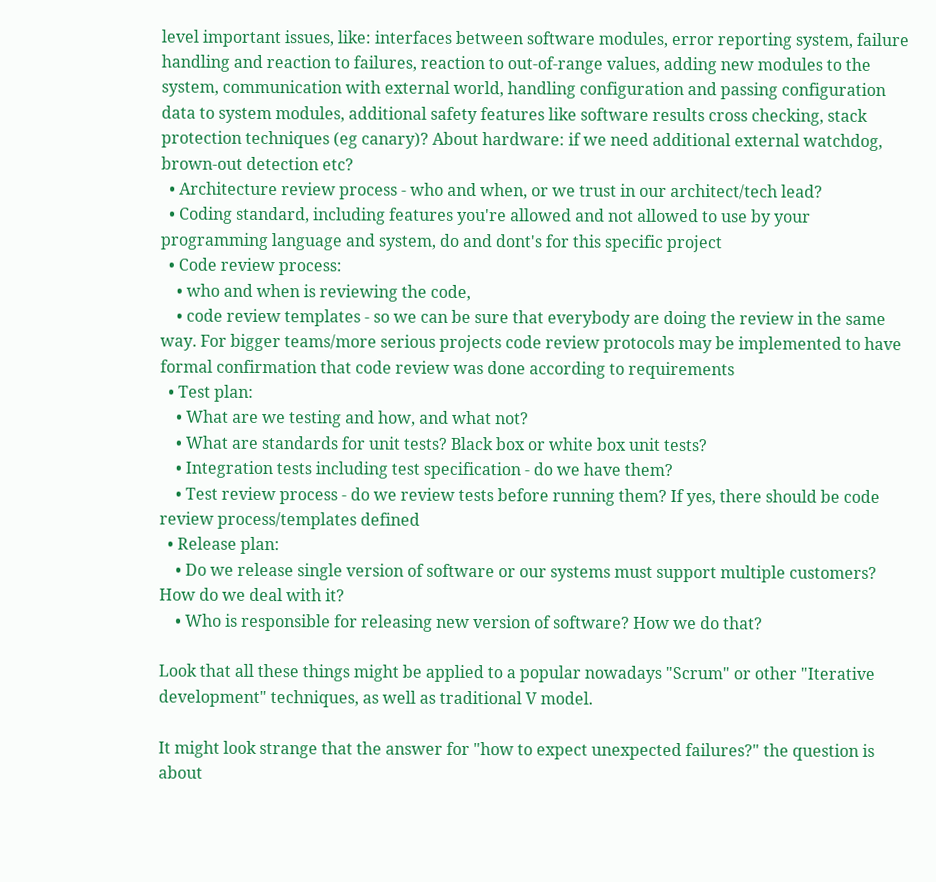level important issues, like: interfaces between software modules, error reporting system, failure handling and reaction to failures, reaction to out-of-range values, adding new modules to the system, communication with external world, handling configuration and passing configuration data to system modules, additional safety features like software results cross checking, stack protection techniques (eg canary)? About hardware: if we need additional external watchdog, brown-out detection etc?
  • Architecture review process - who and when, or we trust in our architect/tech lead?
  • Coding standard, including features you're allowed and not allowed to use by your programming language and system, do and dont's for this specific project
  • Code review process:
    • who and when is reviewing the code,
    • code review templates - so we can be sure that everybody are doing the review in the same way. For bigger teams/more serious projects code review protocols may be implemented to have formal confirmation that code review was done according to requirements
  • Test plan:
    • What are we testing and how, and what not?
    • What are standards for unit tests? Black box or white box unit tests?
    • Integration tests including test specification - do we have them?
    • Test review process - do we review tests before running them? If yes, there should be code review process/templates defined
  • Release plan:
    • Do we release single version of software or our systems must support multiple customers? How do we deal with it?
    • Who is responsible for releasing new version of software? How we do that?

Look that all these things might be applied to a popular nowadays "Scrum" or other "Iterative development" techniques, as well as traditional V model.

It might look strange that the answer for "how to expect unexpected failures?" the question is about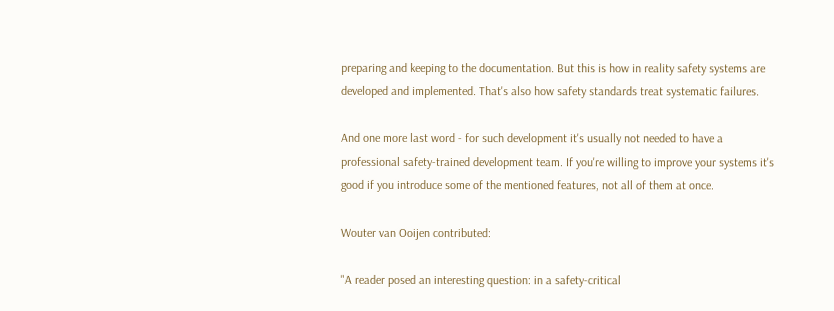preparing and keeping to the documentation. But this is how in reality safety systems are developed and implemented. That's also how safety standards treat systematic failures.

And one more last word - for such development it's usually not needed to have a professional safety-trained development team. If you're willing to improve your systems it's good if you introduce some of the mentioned features, not all of them at once.

Wouter van Ooijen contributed:

"A reader posed an interesting question: in a safety-critical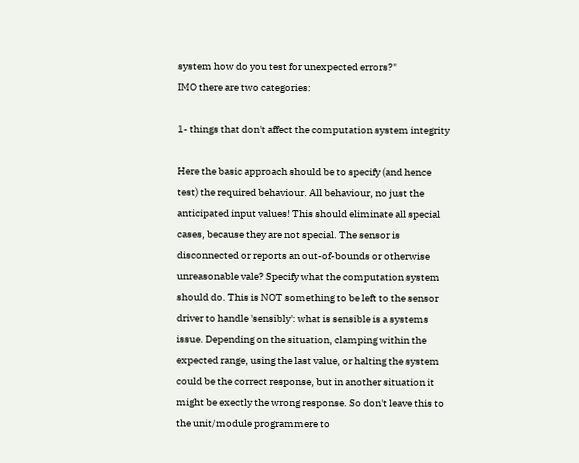system how do you test for unexpected errors?"
IMO there are two categories:

1- things that don't affect the computation system integrity

Here the basic approach should be to specify (and hence test) the required behaviour. All behaviour, no just the anticipated input values! This should eliminate all special cases, because they are not special. The sensor is disconnected or reports an out-of-bounds or otherwise unreasonable vale? Specify what the computation system should do. This is NOT something to be left to the sensor driver to handle 'sensibly': what is sensible is a systems issue. Depending on the situation, clamping within the expected range, using the last value, or halting the system could be the correct response, but in another situation it might be exectly the wrong response. So don't leave this to the unit/module programmere to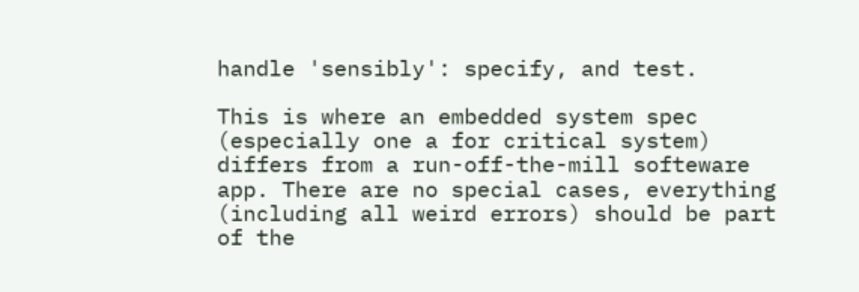handle 'sensibly': specify, and test.

This is where an embedded system spec (especially one a for critical system) differs from a run-off-the-mill softeware app. There are no special cases, everything (including all weird errors) should be part of the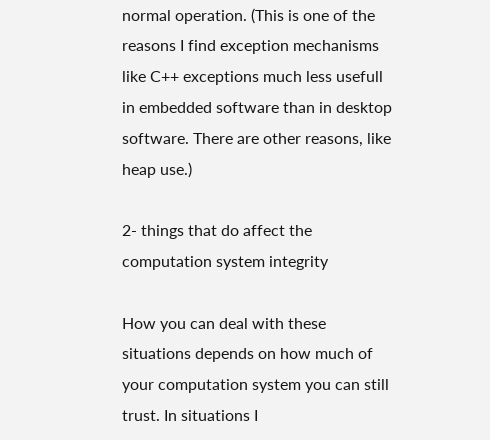normal operation. (This is one of the reasons I find exception mechanisms like C++ exceptions much less usefull in embedded software than in desktop software. There are other reasons, like heap use.)

2- things that do affect the computation system integrity

How you can deal with these situations depends on how much of your computation system you can still trust. In situations I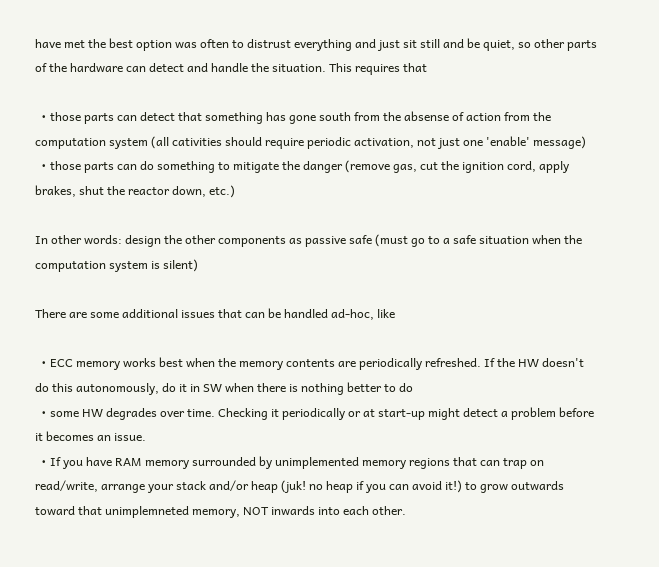have met the best option was often to distrust everything and just sit still and be quiet, so other parts of the hardware can detect and handle the situation. This requires that

  • those parts can detect that something has gone south from the absense of action from the computation system (all cativities should require periodic activation, not just one 'enable' message)
  • those parts can do something to mitigate the danger (remove gas, cut the ignition cord, apply brakes, shut the reactor down, etc.)

In other words: design the other components as passive safe (must go to a safe situation when the computation system is silent)

There are some additional issues that can be handled ad-hoc, like

  • ECC memory works best when the memory contents are periodically refreshed. If the HW doesn't do this autonomously, do it in SW when there is nothing better to do
  • some HW degrades over time. Checking it periodically or at start-up might detect a problem before it becomes an issue.
  • If you have RAM memory surrounded by unimplemented memory regions that can trap on read/write, arrange your stack and/or heap (juk! no heap if you can avoid it!) to grow outwards toward that unimplemneted memory, NOT inwards into each other.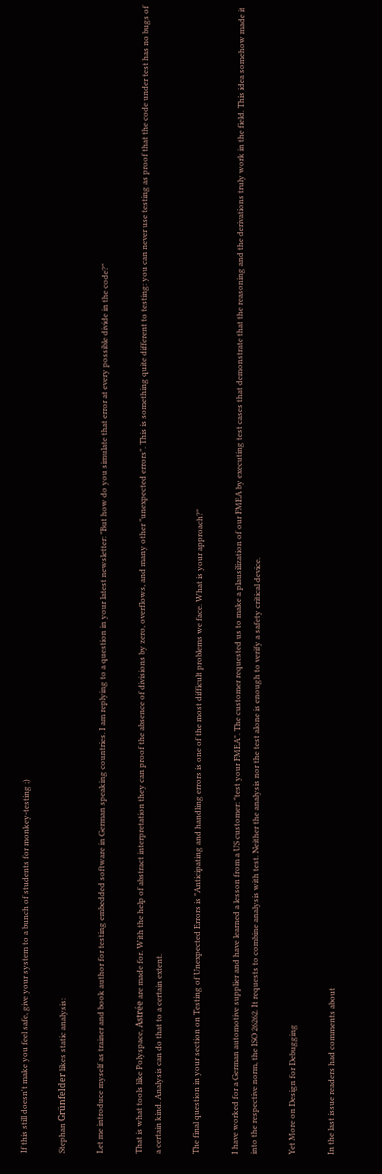If this still doesn't make you feel safe, give your system to a bunch of students for monkey-testing ;)

Stephan Grünfelder likes static analysis:

Let me introduce myself as trainer and book author for testing embedded software in German speaking countries. I am replying to a question in your latest newsletter: "But how do you simulate that error at every possible divide in the code?"

That is what tools like Polyspace, Astrée are made for. With the help of abstract interpretation they can proof the absence of divisions by zero, overflows, and many other "unexpected errors". This is something quite different to testing: you can never use testing as proof that the code under test has no bugs of a certain kind. Analysis can do that to a certain extent.

The final question in your section on Testing of Unexpected Errors is "Anticipating and handling errors is one of the most difficult problems we face. What is your approach?"

I have worked for a German automotive supplier and have learned a lesson from a US customer: "test your FMEA". The customer requested us to make a plausilization of our FMEA by executing test cases that demonstrate that the reasoning and the derivations truly work in the field. This idea somehow made it into the respective norm, the ISO 26262. It requests to combine analysis with test. Neither the analysis nor the test alone is enough to verify a safety critical device.

Yet More on Design for Debugging

In the last issue readers had comments about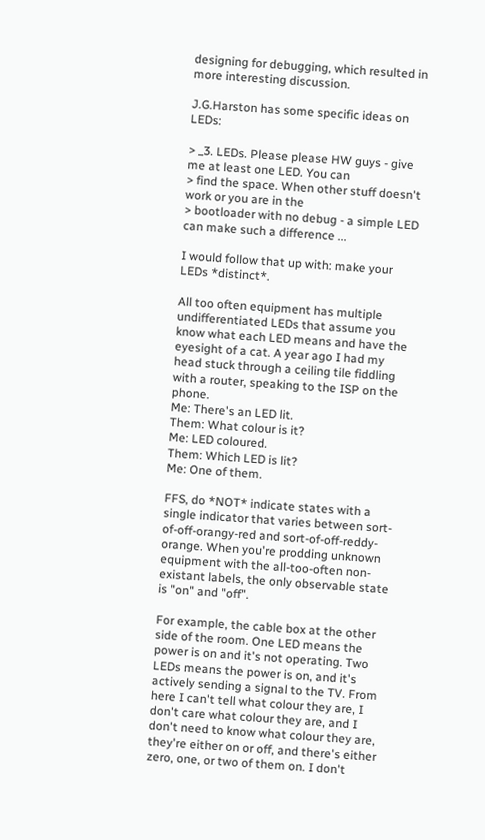designing for debugging, which resulted in more interesting discussion.

J.G.Harston has some specific ideas on LEDs:

> _3. LEDs. Please please HW guys - give me at least one LED. You can
> find the space. When other stuff doesn't work or you are in the
> bootloader with no debug - a simple LED can make such a difference ...

I would follow that up with: make your LEDs *distinct*.

All too often equipment has multiple undifferentiated LEDs that assume you know what each LED means and have the eyesight of a cat. A year ago I had my head stuck through a ceiling tile fiddling with a router, speaking to the ISP on the phone.
Me: There's an LED lit.
Them: What colour is it?
Me: LED coloured.
Them: Which LED is lit?
Me: One of them.

FFS, do *NOT* indicate states with a single indicator that varies between sort-of-off-orangy-red and sort-of-off-reddy-orange. When you're prodding unknown equipment with the all-too-often non-existant labels, the only observable state is "on" and "off".

For example, the cable box at the other side of the room. One LED means the power is on and it's not operating. Two LEDs means the power is on, and it's actively sending a signal to the TV. From here I can't tell what colour they are, I don't care what colour they are, and I don't need to know what colour they are, they're either on or off, and there's either zero, one, or two of them on. I don't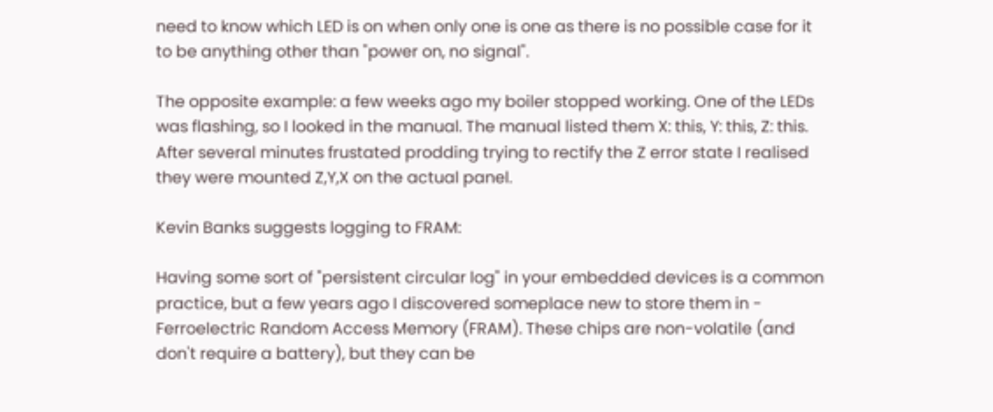need to know which LED is on when only one is one as there is no possible case for it to be anything other than "power on, no signal".

The opposite example: a few weeks ago my boiler stopped working. One of the LEDs was flashing, so I looked in the manual. The manual listed them X: this, Y: this, Z: this. After several minutes frustated prodding trying to rectify the Z error state I realised they were mounted Z,Y,X on the actual panel.

Kevin Banks suggests logging to FRAM:

Having some sort of "persistent circular log" in your embedded devices is a common practice, but a few years ago I discovered someplace new to store them in - Ferroelectric Random Access Memory (FRAM). These chips are non-volatile (and don't require a battery), but they can be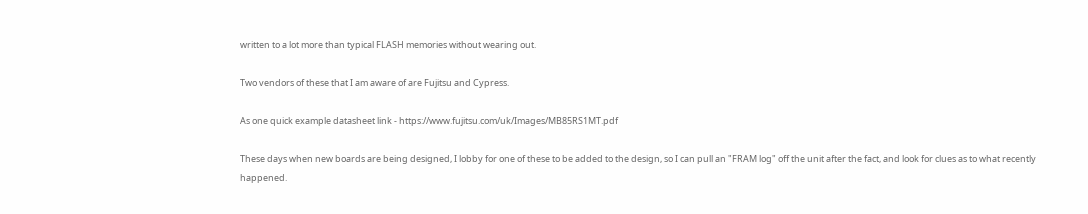written to a lot more than typical FLASH memories without wearing out.

Two vendors of these that I am aware of are Fujitsu and Cypress.

As one quick example datasheet link - https://www.fujitsu.com/uk/Images/MB85RS1MT.pdf

These days when new boards are being designed, I lobby for one of these to be added to the design, so I can pull an "FRAM log" off the unit after the fact, and look for clues as to what recently happened.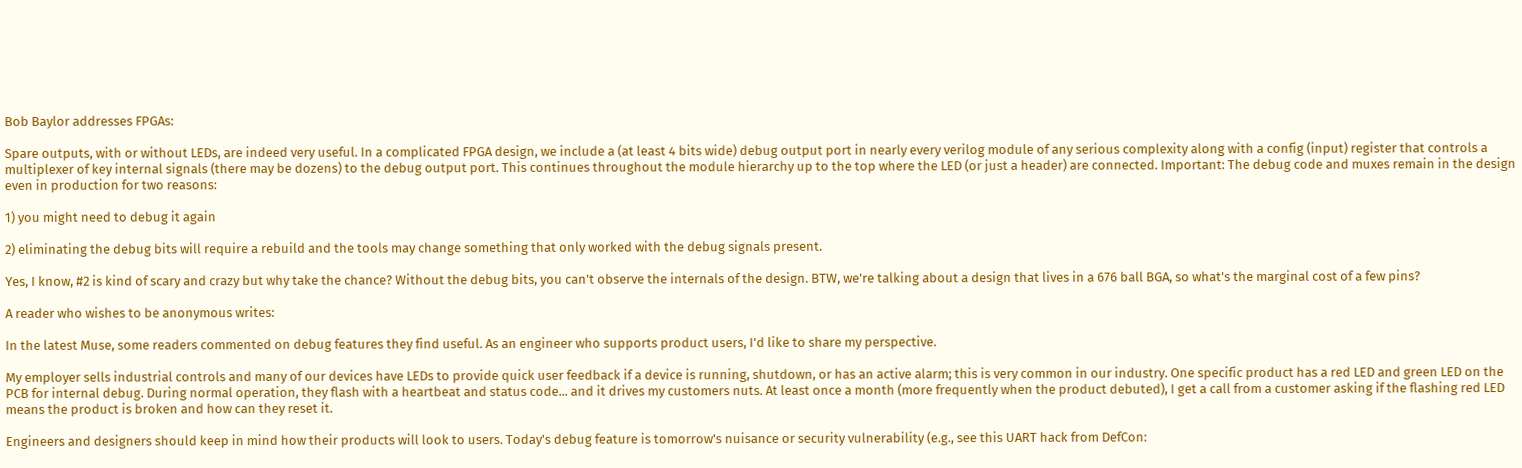Bob Baylor addresses FPGAs:

Spare outputs, with or without LEDs, are indeed very useful. In a complicated FPGA design, we include a (at least 4 bits wide) debug output port in nearly every verilog module of any serious complexity along with a config (input) register that controls a multiplexer of key internal signals (there may be dozens) to the debug output port. This continues throughout the module hierarchy up to the top where the LED (or just a header) are connected. Important: The debug code and muxes remain in the design even in production for two reasons:

1) you might need to debug it again

2) eliminating the debug bits will require a rebuild and the tools may change something that only worked with the debug signals present.

Yes, I know, #2 is kind of scary and crazy but why take the chance? Without the debug bits, you can't observe the internals of the design. BTW, we're talking about a design that lives in a 676 ball BGA, so what's the marginal cost of a few pins?

A reader who wishes to be anonymous writes:

In the latest Muse, some readers commented on debug features they find useful. As an engineer who supports product users, I'd like to share my perspective.

My employer sells industrial controls and many of our devices have LEDs to provide quick user feedback if a device is running, shutdown, or has an active alarm; this is very common in our industry. One specific product has a red LED and green LED on the PCB for internal debug. During normal operation, they flash with a heartbeat and status code... and it drives my customers nuts. At least once a month (more frequently when the product debuted), I get a call from a customer asking if the flashing red LED means the product is broken and how can they reset it.

Engineers and designers should keep in mind how their products will look to users. Today's debug feature is tomorrow's nuisance or security vulnerability (e.g., see this UART hack from DefCon: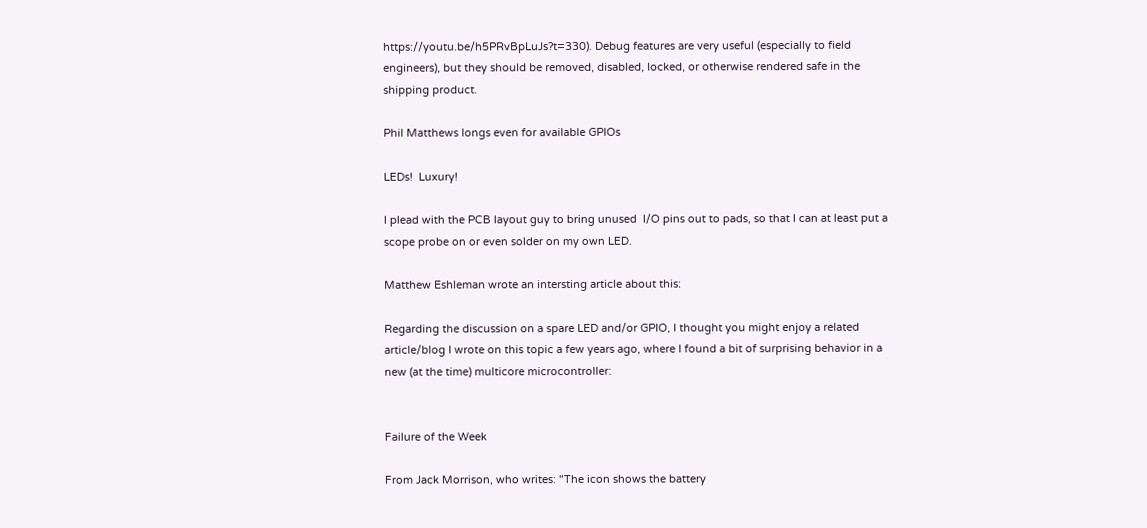https://youtu.be/h5PRvBpLuJs?t=330). Debug features are very useful (especially to field engineers), but they should be removed, disabled, locked, or otherwise rendered safe in the shipping product.

Phil Matthews longs even for available GPIOs

LEDs!  Luxury!

I plead with the PCB layout guy to bring unused  I/O pins out to pads, so that I can at least put a scope probe on or even solder on my own LED.

Matthew Eshleman wrote an intersting article about this:

Regarding the discussion on a spare LED and/or GPIO, I thought you might enjoy a related article/blog I wrote on this topic a few years ago, where I found a bit of surprising behavior in a new (at the time) multicore microcontroller:


Failure of the Week

From Jack Morrison, who writes: "The icon shows the battery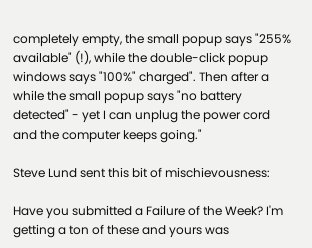completely empty, the small popup says "255% available" (!), while the double-click popup windows says "100%" charged". Then after a while the small popup says "no battery detected" - yet I can unplug the power cord and the computer keeps going."

Steve Lund sent this bit of mischievousness:

Have you submitted a Failure of the Week? I'm getting a ton of these and yours was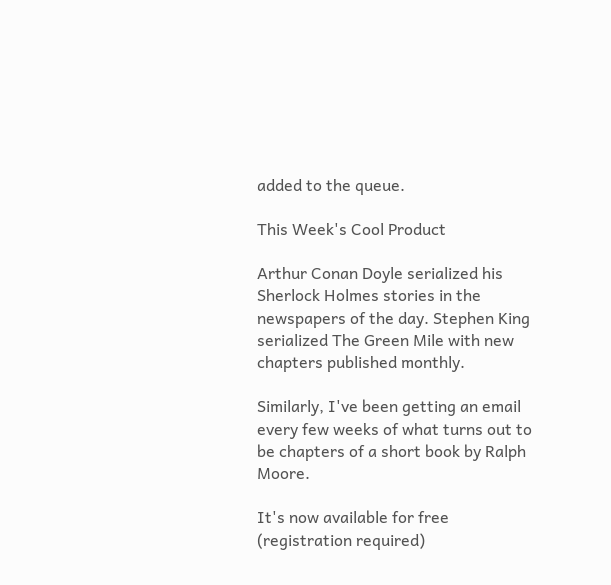added to the queue.

This Week's Cool Product

Arthur Conan Doyle serialized his Sherlock Holmes stories in the newspapers of the day. Stephen King serialized The Green Mile with new chapters published monthly.

Similarly, I've been getting an email every few weeks of what turns out to be chapters of a short book by Ralph Moore.

It's now available for free (registration required)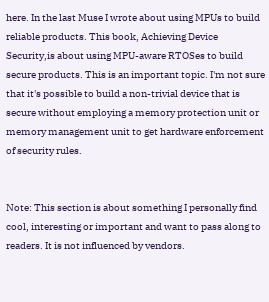here. In the last Muse I wrote about using MPUs to build reliable products. This book, Achieving Device Security,is about using MPU-aware RTOSes to build secure products. This is an important topic. I'm not sure that it's possible to build a non-trivial device that is secure without employing a memory protection unit or memory management unit to get hardware enforcement of security rules.


Note: This section is about something I personally find cool, interesting or important and want to pass along to readers. It is not influenced by vendors.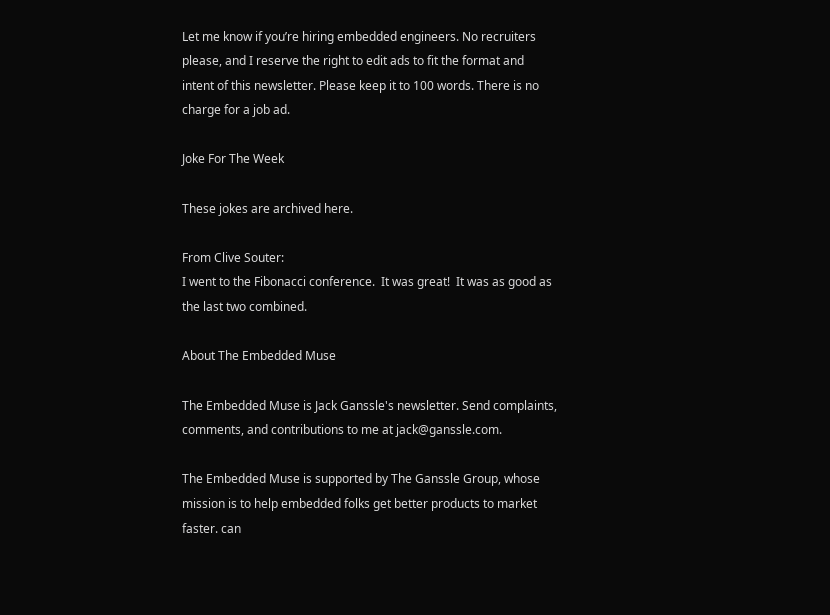Let me know if you’re hiring embedded engineers. No recruiters please, and I reserve the right to edit ads to fit the format and intent of this newsletter. Please keep it to 100 words. There is no charge for a job ad.

Joke For The Week

These jokes are archived here.

From Clive Souter:
I went to the Fibonacci conference.  It was great!  It was as good as the last two combined.

About The Embedded Muse

The Embedded Muse is Jack Ganssle's newsletter. Send complaints, comments, and contributions to me at jack@ganssle.com.

The Embedded Muse is supported by The Ganssle Group, whose mission is to help embedded folks get better products to market faster. can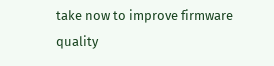take now to improve firmware quality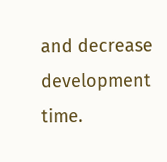and decrease development time.